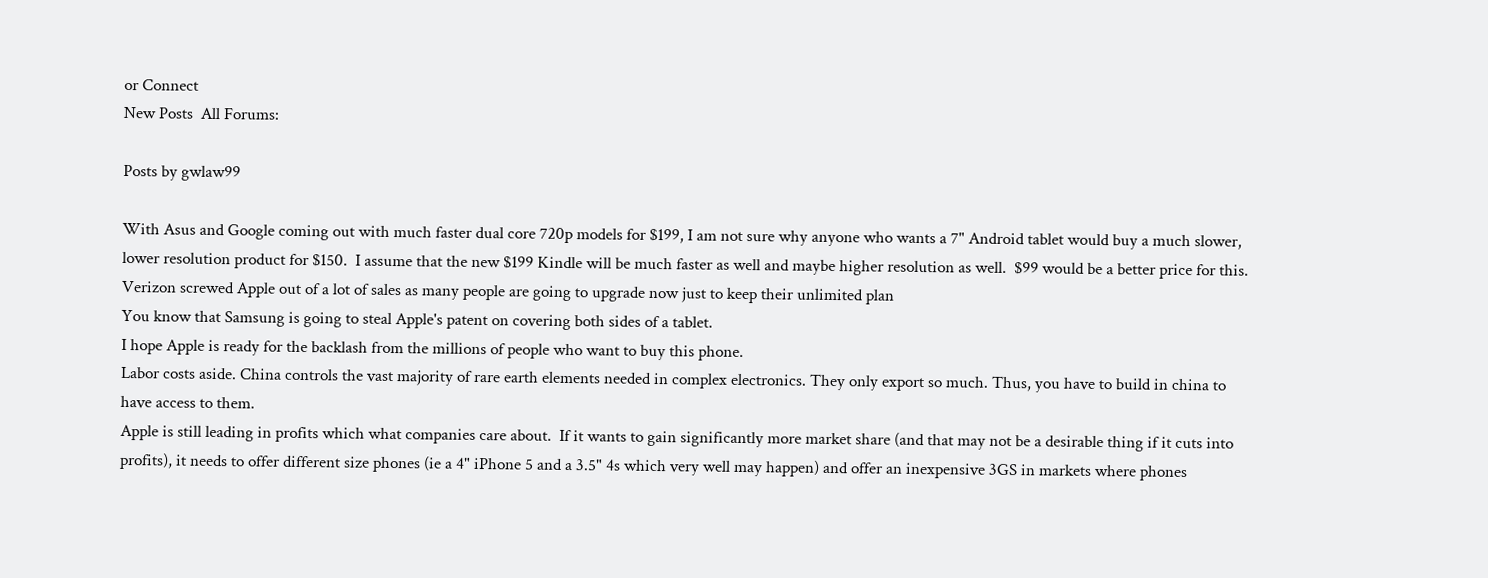or Connect
New Posts  All Forums:

Posts by gwlaw99

With Asus and Google coming out with much faster dual core 720p models for $199, I am not sure why anyone who wants a 7" Android tablet would buy a much slower, lower resolution product for $150.  I assume that the new $199 Kindle will be much faster as well and maybe higher resolution as well.  $99 would be a better price for this.
Verizon screwed Apple out of a lot of sales as many people are going to upgrade now just to keep their unlimited plan
You know that Samsung is going to steal Apple's patent on covering both sides of a tablet.
I hope Apple is ready for the backlash from the millions of people who want to buy this phone.
Labor costs aside. China controls the vast majority of rare earth elements needed in complex electronics. They only export so much. Thus, you have to build in china to have access to them.
Apple is still leading in profits which what companies care about.  If it wants to gain significantly more market share (and that may not be a desirable thing if it cuts into profits), it needs to offer different size phones (ie a 4" iPhone 5 and a 3.5" 4s which very well may happen) and offer an inexpensive 3GS in markets where phones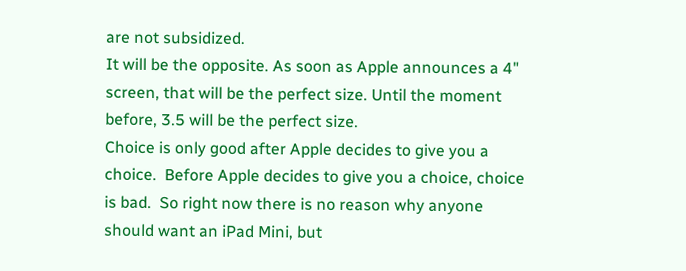are not subsidized.
It will be the opposite. As soon as Apple announces a 4" screen, that will be the perfect size. Until the moment before, 3.5 will be the perfect size.
Choice is only good after Apple decides to give you a choice.  Before Apple decides to give you a choice, choice is bad.  So right now there is no reason why anyone should want an iPad Mini, but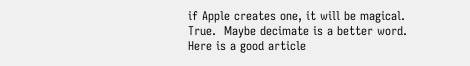if Apple creates one, it will be magical.
True.  Maybe decimate is a better word.
Here is a good article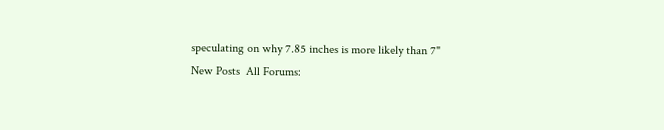speculating on why 7.85 inches is more likely than 7"
New Posts  All Forums: